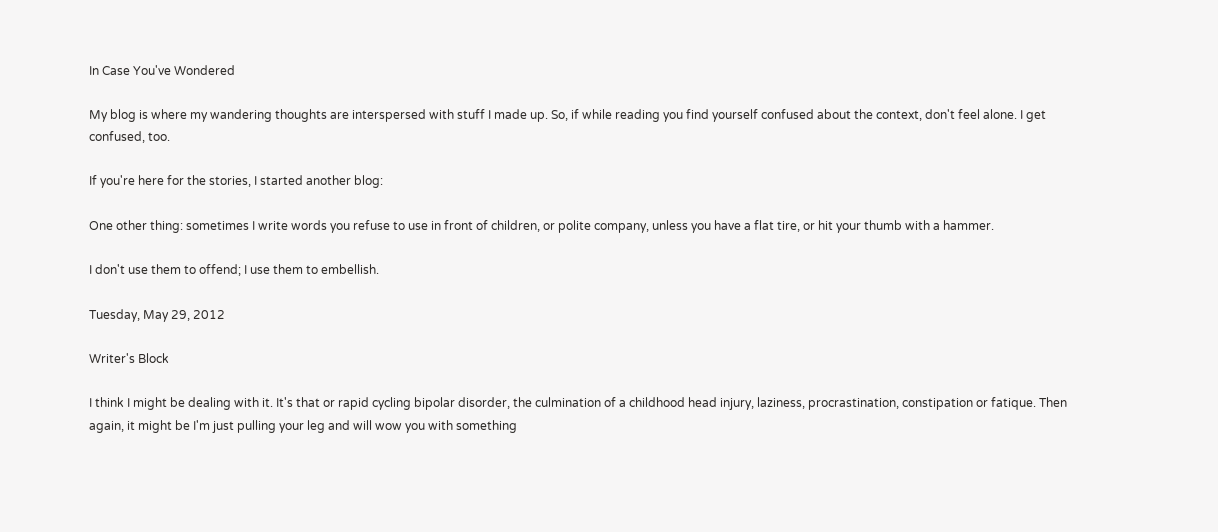In Case You've Wondered

My blog is where my wandering thoughts are interspersed with stuff I made up. So, if while reading you find yourself confused about the context, don't feel alone. I get confused, too.

If you're here for the stories, I started another blog:

One other thing: sometimes I write words you refuse to use in front of children, or polite company, unless you have a flat tire, or hit your thumb with a hammer.

I don't use them to offend; I use them to embellish.

Tuesday, May 29, 2012

Writer's Block

I think I might be dealing with it. It's that or rapid cycling bipolar disorder, the culmination of a childhood head injury, laziness, procrastination, constipation or fatique. Then again, it might be I'm just pulling your leg and will wow you with something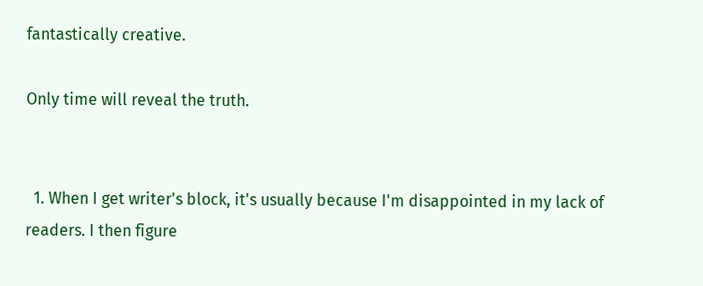fantastically creative.

Only time will reveal the truth.


  1. When I get writer's block, it's usually because I'm disappointed in my lack of readers. I then figure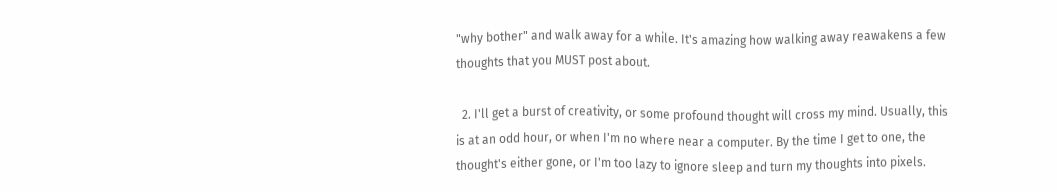"why bother" and walk away for a while. It's amazing how walking away reawakens a few thoughts that you MUST post about.

  2. I'll get a burst of creativity, or some profound thought will cross my mind. Usually, this is at an odd hour, or when I'm no where near a computer. By the time I get to one, the thought's either gone, or I'm too lazy to ignore sleep and turn my thoughts into pixels.